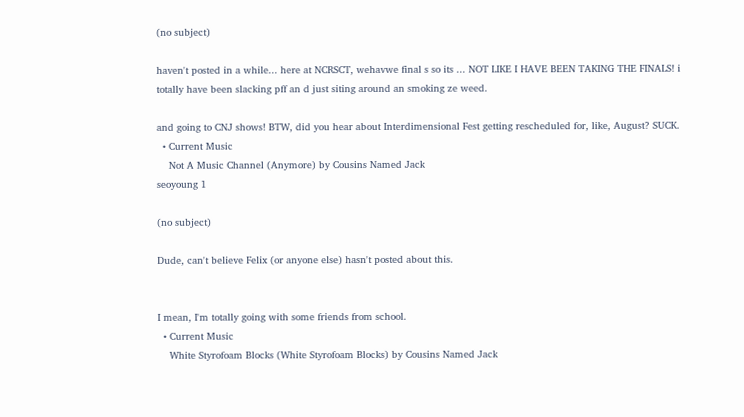(no subject)

haven't posted in a while... here at NCRSCT, wehavwe final s so its ... NOT LIKE I HAVE BEEN TAKING THE FINALS! i totally have been slacking pff an d just siting around an smoking ze weed.

and going to CNJ shows! BTW, did you hear about Interdimensional Fest getting rescheduled for, like, August? SUCK.
  • Current Music
    Not A Music Channel (Anymore) by Cousins Named Jack
seoyoung 1

(no subject)

Dude, can't believe Felix (or anyone else) hasn't posted about this.


I mean, I'm totally going with some friends from school.
  • Current Music
    White Styrofoam Blocks (White Styrofoam Blocks) by Cousins Named Jack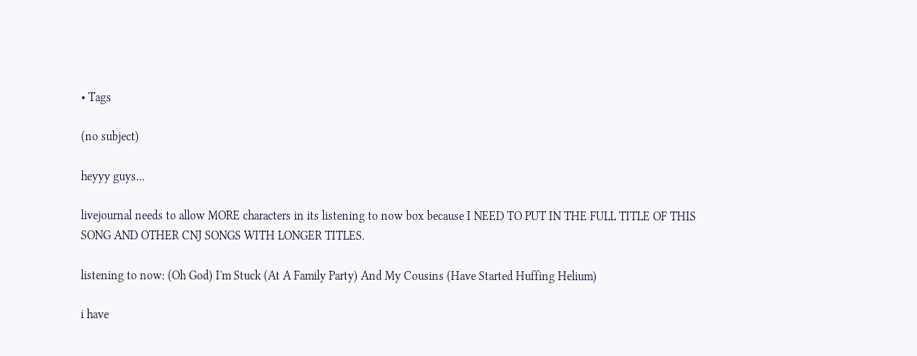• Tags

(no subject)

heyyy guys...

livejournal needs to allow MORE characters in its listening to now box because I NEED TO PUT IN THE FULL TITLE OF THIS SONG AND OTHER CNJ SONGS WITH LONGER TITLES.

listening to now: (Oh God) I'm Stuck (At A Family Party) And My Cousins (Have Started Huffing Helium)

i have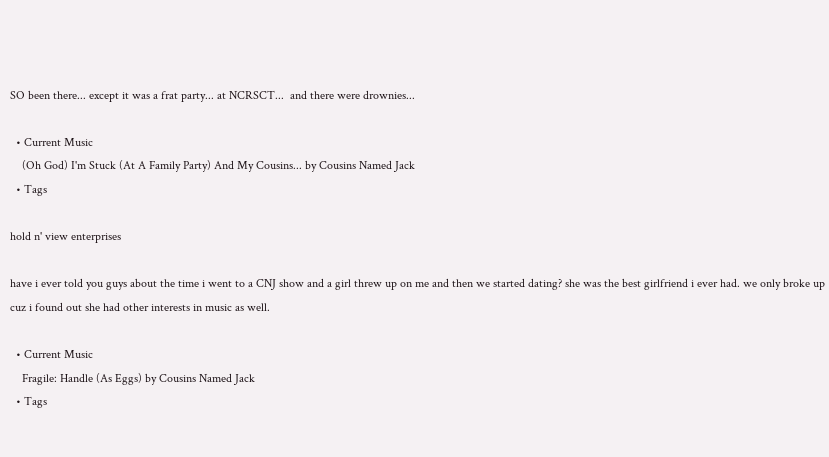SO been there... except it was a frat party... at NCRSCT...  and there were drownies...

  • Current Music
    (Oh God) I'm Stuck (At A Family Party) And My Cousins... by Cousins Named Jack
  • Tags

hold n' view enterprises

have i ever told you guys about the time i went to a CNJ show and a girl threw up on me and then we started dating? she was the best girlfriend i ever had. we only broke up cuz i found out she had other interests in music as well.

  • Current Music
    Fragile: Handle (As Eggs) by Cousins Named Jack
  • Tags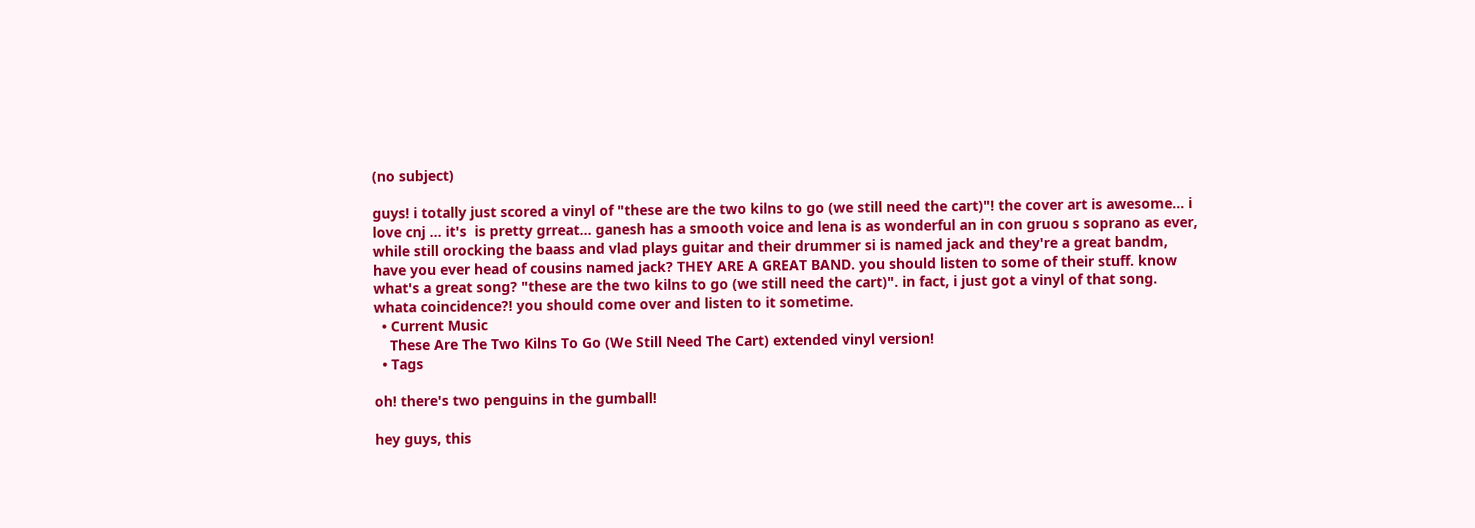(no subject)

guys! i totally just scored a vinyl of "these are the two kilns to go (we still need the cart)"! the cover art is awesome... i love cnj ... it's  is pretty grreat... ganesh has a smooth voice and lena is as wonderful an in con gruou s soprano as ever, while still orocking the baass and vlad plays guitar and their drummer si is named jack and they're a great bandm, have you ever head of cousins named jack? THEY ARE A GREAT BAND. you should listen to some of their stuff. know what's a great song? "these are the two kilns to go (we still need the cart)". in fact, i just got a vinyl of that song. whata coincidence?! you should come over and listen to it sometime.
  • Current Music
    These Are The Two Kilns To Go (We Still Need The Cart) extended vinyl version!
  • Tags

oh! there's two penguins in the gumball!

hey guys, this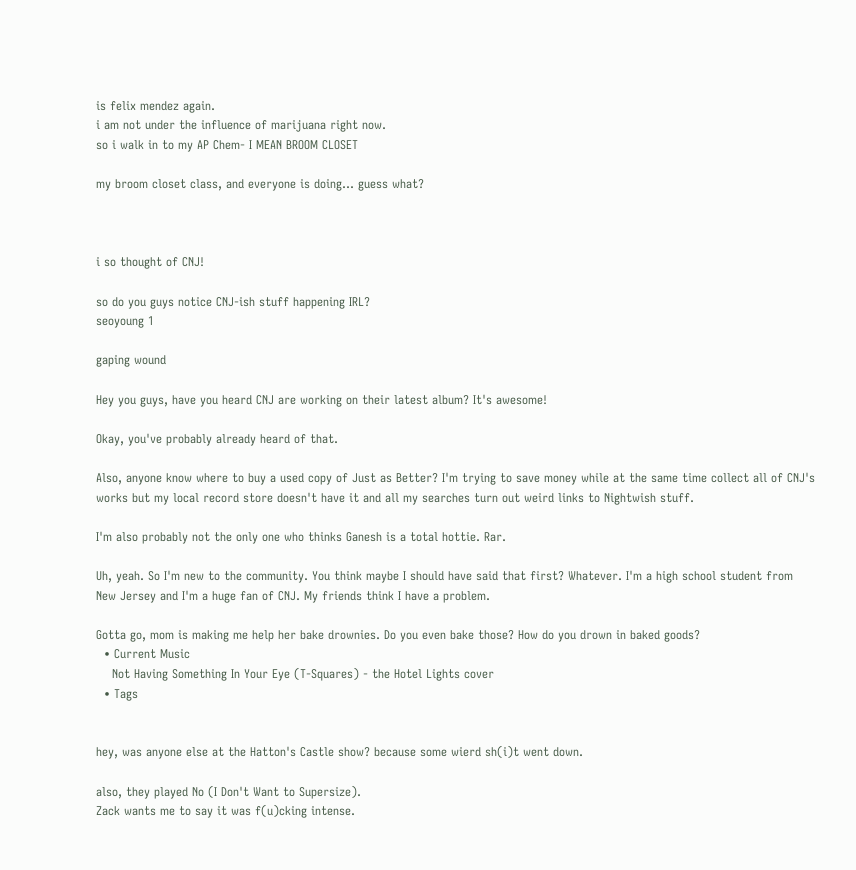is felix mendez again.
i am not under the influence of marijuana right now.
so i walk in to my AP Chem- I MEAN BROOM CLOSET

my broom closet class, and everyone is doing... guess what?



i so thought of CNJ!

so do you guys notice CNJ-ish stuff happening IRL?
seoyoung 1

gaping wound

Hey you guys, have you heard CNJ are working on their latest album? It's awesome!

Okay, you've probably already heard of that.

Also, anyone know where to buy a used copy of Just as Better? I'm trying to save money while at the same time collect all of CNJ's works but my local record store doesn't have it and all my searches turn out weird links to Nightwish stuff.

I'm also probably not the only one who thinks Ganesh is a total hottie. Rar.

Uh, yeah. So I'm new to the community. You think maybe I should have said that first? Whatever. I'm a high school student from New Jersey and I'm a huge fan of CNJ. My friends think I have a problem.

Gotta go, mom is making me help her bake drownies. Do you even bake those? How do you drown in baked goods?
  • Current Music
    Not Having Something In Your Eye (T-Squares) - the Hotel Lights cover
  • Tags


hey, was anyone else at the Hatton's Castle show? because some wierd sh(i)t went down.

also, they played No (I Don't Want to Supersize).
Zack wants me to say it was f(u)cking intense.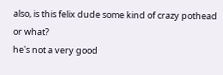also, is this felix dude some kind of crazy pothead or what?
he's not a very good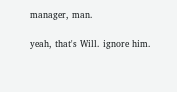manager, man.

yeah, that's Will. ignore him.